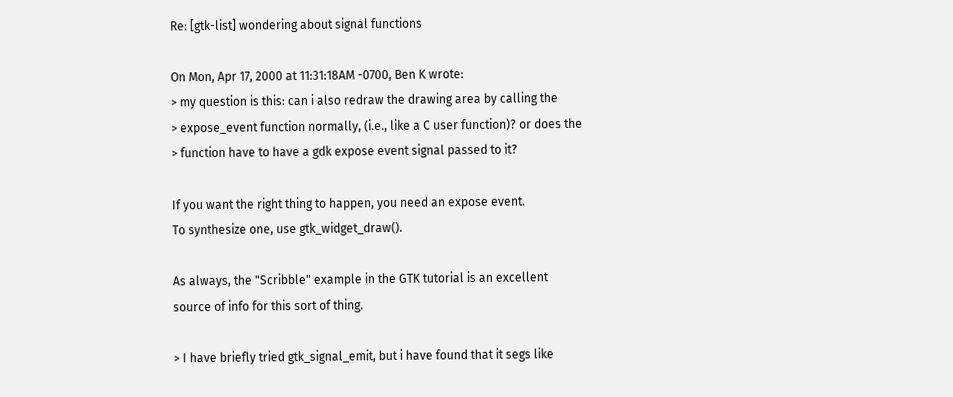Re: [gtk-list] wondering about signal functions

On Mon, Apr 17, 2000 at 11:31:18AM -0700, Ben K wrote:
> my question is this: can i also redraw the drawing area by calling the
> expose_event function normally, (i.e., like a C user function)? or does the
> function have to have a gdk expose event signal passed to it?

If you want the right thing to happen, you need an expose event.
To synthesize one, use gtk_widget_draw().

As always, the "Scribble" example in the GTK tutorial is an excellent
source of info for this sort of thing.

> I have briefly tried gtk_signal_emit, but i have found that it segs like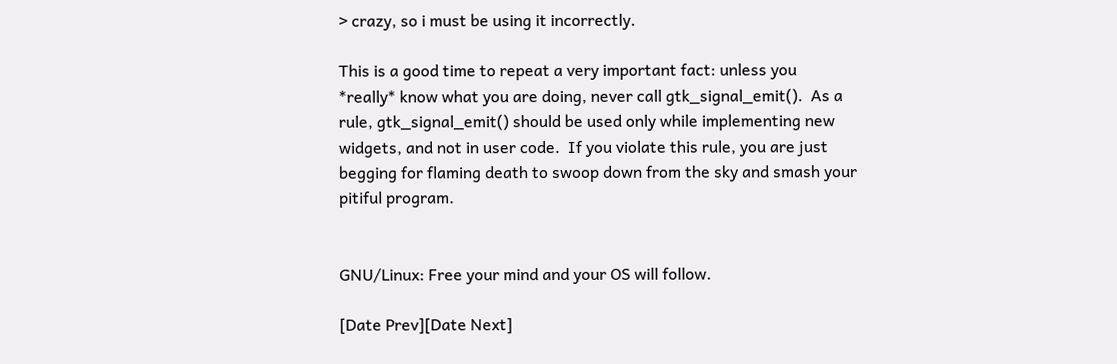> crazy, so i must be using it incorrectly.

This is a good time to repeat a very important fact: unless you
*really* know what you are doing, never call gtk_signal_emit().  As a
rule, gtk_signal_emit() should be used only while implementing new
widgets, and not in user code.  If you violate this rule, you are just
begging for flaming death to swoop down from the sky and smash your
pitiful program.


GNU/Linux: Free your mind and your OS will follow.

[Date Prev][Date Next]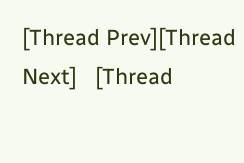[Thread Prev][Thread Next]   [Thread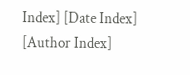Index] [Date Index] [Author Index]